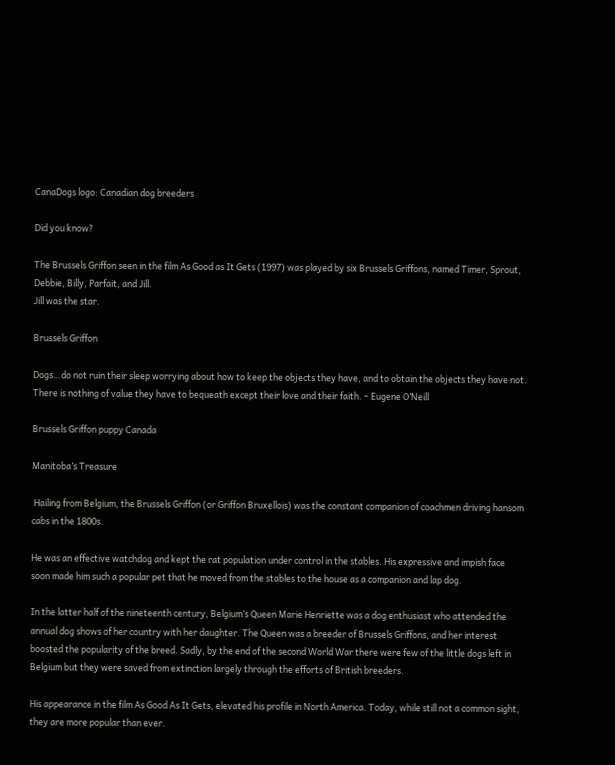CanaDogs logo: Canadian dog breeders

Did you know?

The Brussels Griffon seen in the film As Good as It Gets (1997) was played by six Brussels Griffons, named Timer, Sprout, Debbie, Billy, Parfait, and Jill.
Jill was the star.

Brussels Griffon

Dogs…do not ruin their sleep worrying about how to keep the objects they have, and to obtain the objects they have not. There is nothing of value they have to bequeath except their love and their faith. – Eugene O’Neill

Brussels Griffon puppy Canada

Manitoba’s Treasure

 Hailing from Belgium, the Brussels Griffon (or Griffon Bruxellois) was the constant companion of coachmen driving hansom cabs in the 1800s.

He was an effective watchdog and kept the rat population under control in the stables. His expressive and impish face soon made him such a popular pet that he moved from the stables to the house as a companion and lap dog.

In the latter half of the nineteenth century, Belgium’s Queen Marie Henriette was a dog enthusiast who attended the annual dog shows of her country with her daughter. The Queen was a breeder of Brussels Griffons, and her interest boosted the popularity of the breed. Sadly, by the end of the second World War there were few of the little dogs left in Belgium but they were saved from extinction largely through the efforts of British breeders.

His appearance in the film As Good As It Gets, elevated his profile in North America. Today, while still not a common sight, they are more popular than ever.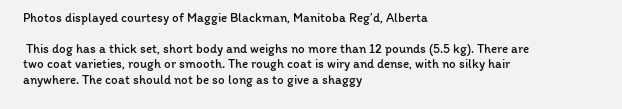Photos displayed courtesy of Maggie Blackman, Manitoba Reg’d, Alberta

 This dog has a thick set, short body and weighs no more than 12 pounds (5.5 kg). There are two coat varieties, rough or smooth. The rough coat is wiry and dense, with no silky hair anywhere. The coat should not be so long as to give a shaggy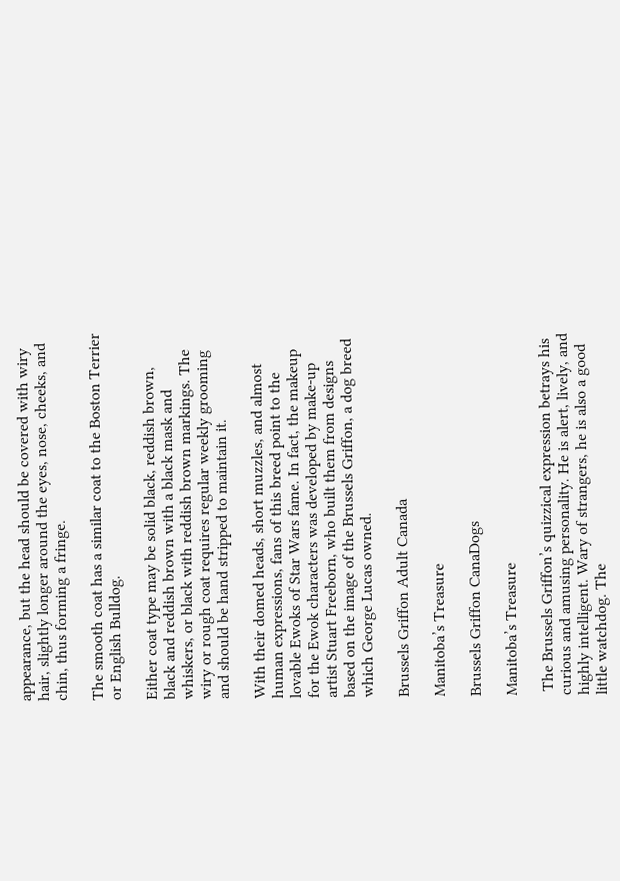appearance, but the head should be covered with wiry hair, slightly longer around the eyes, nose, cheeks, and chin, thus forming a fringe.

The smooth coat has a similar coat to the Boston Terrier or English Bulldog.

Either coat type may be solid black, reddish brown, black and reddish brown with a black mask and whiskers, or black with reddish brown markings. The wiry or rough coat requires regular weekly grooming and should be hand stripped to maintain it.

With their domed heads, short muzzles, and almost human expressions, fans of this breed point to the lovable Ewoks of Star Wars fame. In fact, the makeup for the Ewok characters was developed by make-up artist Stuart Freeborn, who built them from designs based on the image of the Brussels Griffon, a dog breed which George Lucas owned.

Brussels Griffon Adult Canada

Manitoba’s Treasure

Brussels Griffon CanaDogs

Manitoba’s Treasure

 The Brussels Griffon’s quizzical expression betrays his curious and amusing personality. He is alert, lively, and highly intelligent. Wary of strangers, he is also a good little watchdog. The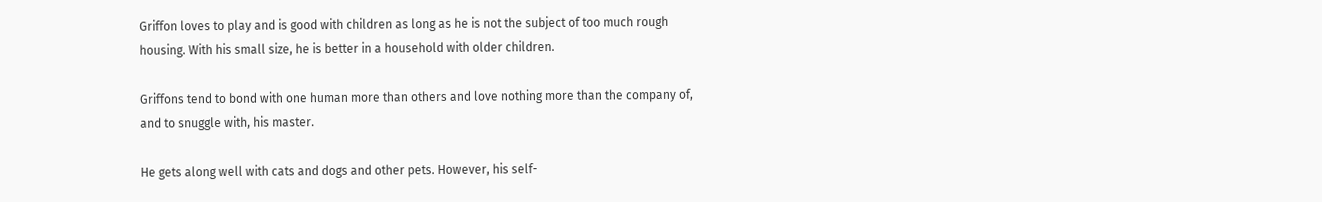Griffon loves to play and is good with children as long as he is not the subject of too much rough housing. With his small size, he is better in a household with older children.

Griffons tend to bond with one human more than others and love nothing more than the company of, and to snuggle with, his master.

He gets along well with cats and dogs and other pets. However, his self-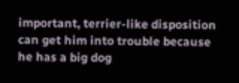important, terrier-like disposition can get him into trouble because he has a big dog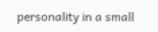personality in a small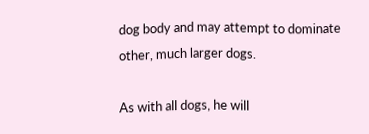dog body and may attempt to dominate other, much larger dogs.

As with all dogs, he will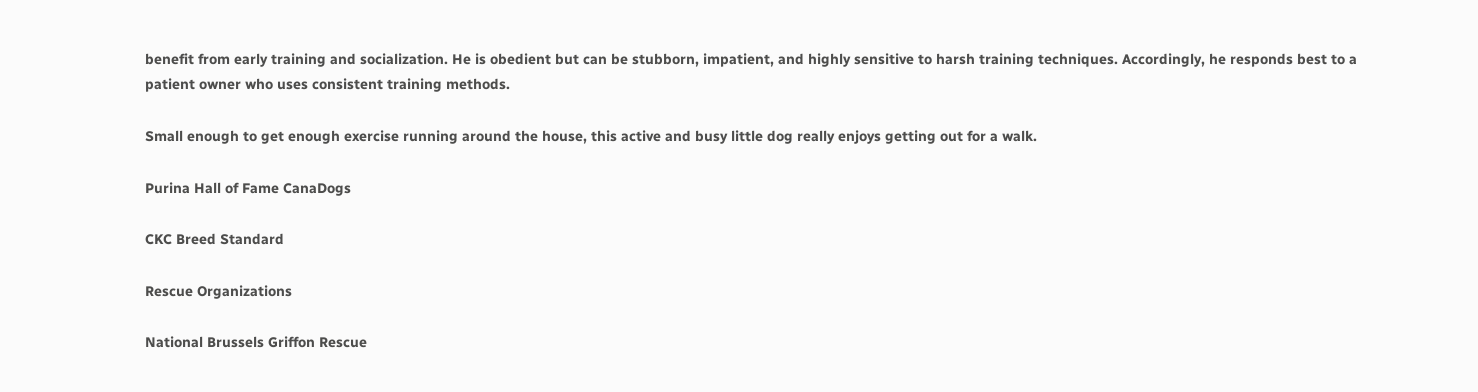benefit from early training and socialization. He is obedient but can be stubborn, impatient, and highly sensitive to harsh training techniques. Accordingly, he responds best to a patient owner who uses consistent training methods.

Small enough to get enough exercise running around the house, this active and busy little dog really enjoys getting out for a walk.

Purina Hall of Fame CanaDogs

CKC Breed Standard

Rescue Organizations

National Brussels Griffon Rescue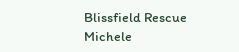Blissfield Rescue
Michele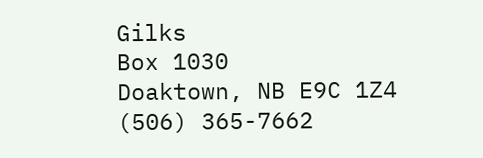Gilks
Box 1030
Doaktown, NB E9C 1Z4
(506) 365-7662